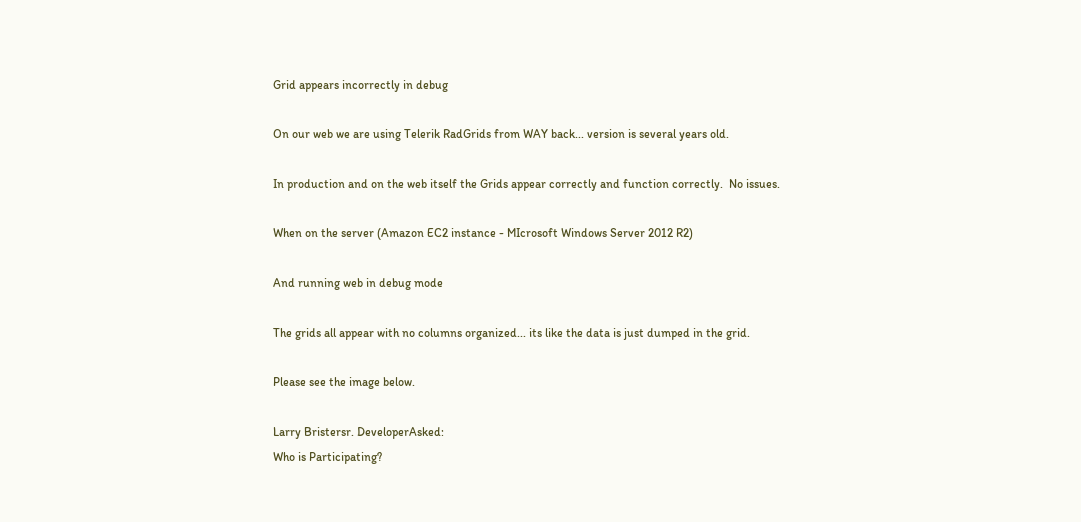Grid appears incorrectly in debug

On our web we are using Telerik RadGrids from WAY back... version is several years old.

In production and on the web itself the Grids appear correctly and function correctly.  No issues.

When on the server (Amazon EC2 instance - MIcrosoft Windows Server 2012 R2)

And running web in debug mode

The grids all appear with no columns organized... its like the data is just dumped in the grid.

Please see the image below.

Larry Bristersr. DeveloperAsked:
Who is Participating?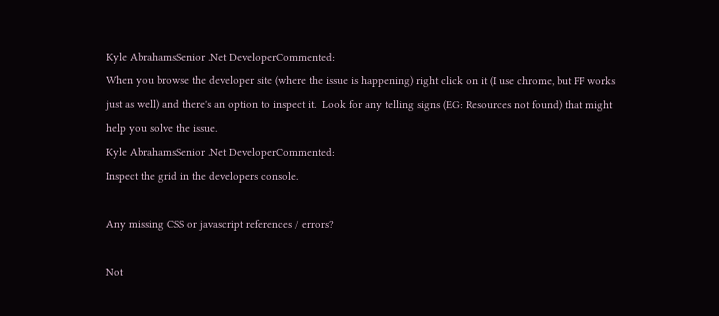Kyle AbrahamsSenior .Net DeveloperCommented:
When you browse the developer site (where the issue is happening) right click on it (I use chrome, but FF works just as well) and there's an option to inspect it.  Look for any telling signs (EG: Resources not found) that might help you solve the issue.
Kyle AbrahamsSenior .Net DeveloperCommented:
Inspect the grid in the developers console.

Any missing CSS or javascript references / errors?

Not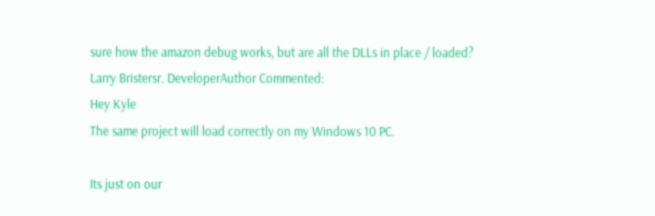sure how the amazon debug works, but are all the DLLs in place / loaded?
Larry Bristersr. DeveloperAuthor Commented:
Hey Kyle
The same project will load correctly on my Windows 10 PC.

Its just on our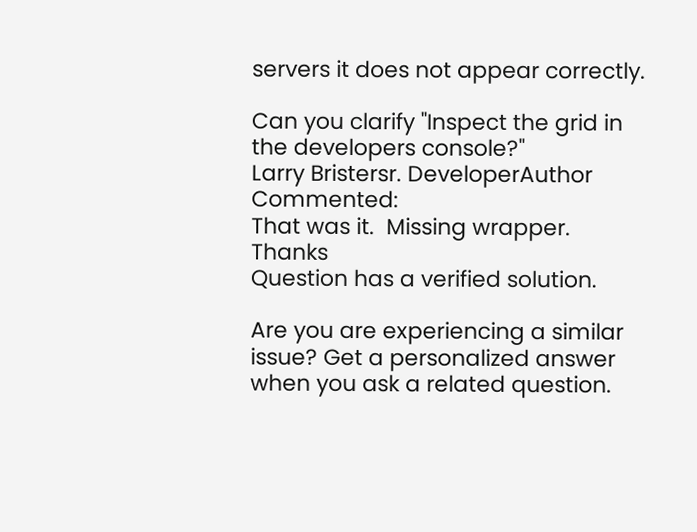servers it does not appear correctly.

Can you clarify "Inspect the grid in the developers console?"
Larry Bristersr. DeveloperAuthor Commented:
That was it.  Missing wrapper. Thanks
Question has a verified solution.

Are you are experiencing a similar issue? Get a personalized answer when you ask a related question.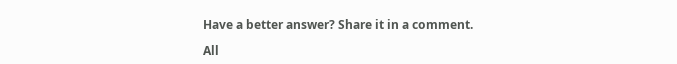Have a better answer? Share it in a comment.

All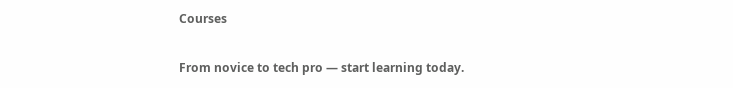Courses

From novice to tech pro — start learning today.